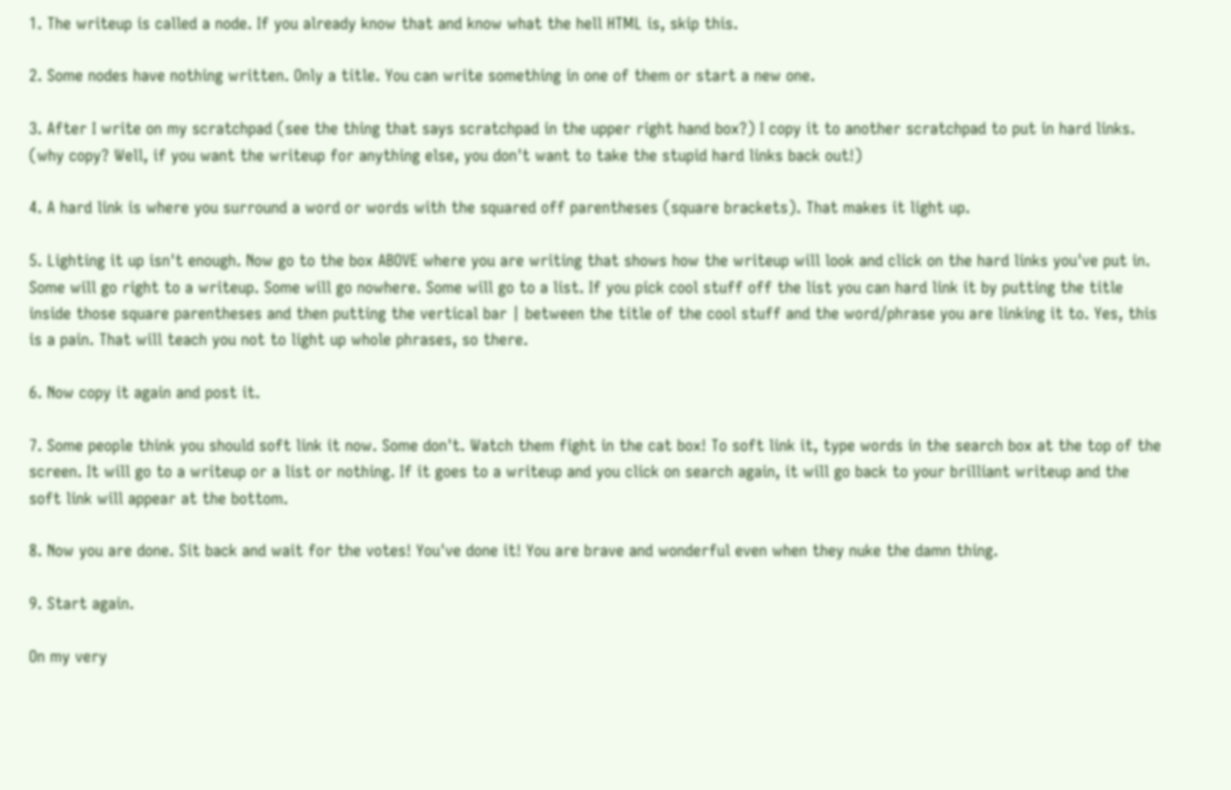1. The writeup is called a node. If you already know that and know what the hell HTML is, skip this.

2. Some nodes have nothing written. Only a title. You can write something in one of them or start a new one.

3. After I write on my scratchpad (see the thing that says scratchpad in the upper right hand box?) I copy it to another scratchpad to put in hard links. (why copy? Well, if you want the writeup for anything else, you don't want to take the stupid hard links back out!)

4. A hard link is where you surround a word or words with the squared off parentheses (square brackets). That makes it light up.

5. Lighting it up isn't enough. Now go to the box ABOVE where you are writing that shows how the writeup will look and click on the hard links you've put in. Some will go right to a writeup. Some will go nowhere. Some will go to a list. If you pick cool stuff off the list you can hard link it by putting the title inside those square parentheses and then putting the vertical bar | between the title of the cool stuff and the word/phrase you are linking it to. Yes, this is a pain. That will teach you not to light up whole phrases, so there.

6. Now copy it again and post it.

7. Some people think you should soft link it now. Some don't. Watch them fight in the cat box! To soft link it, type words in the search box at the top of the screen. It will go to a writeup or a list or nothing. If it goes to a writeup and you click on search again, it will go back to your brilliant writeup and the soft link will appear at the bottom.

8. Now you are done. Sit back and wait for the votes! You've done it! You are brave and wonderful even when they nuke the damn thing.

9. Start again.

On my very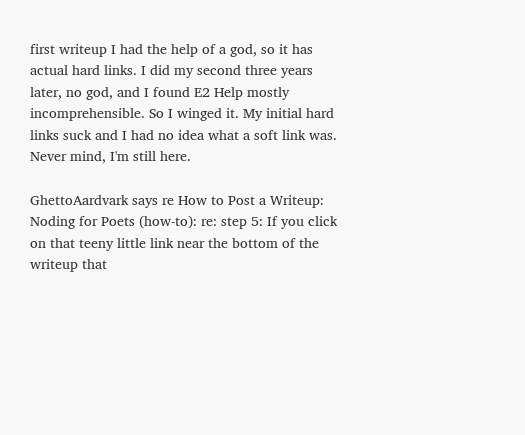first writeup I had the help of a god, so it has actual hard links. I did my second three years later, no god, and I found E2 Help mostly incomprehensible. So I winged it. My initial hard links suck and I had no idea what a soft link was. Never mind, I'm still here.

GhettoAardvark says re How to Post a Writeup: Noding for Poets (how-to): re: step 5: If you click on that teeny little link near the bottom of the writeup that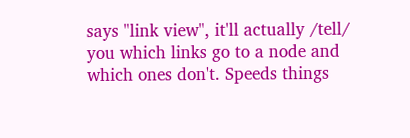says "link view", it'll actually /tell/ you which links go to a node and which ones don't. Speeds things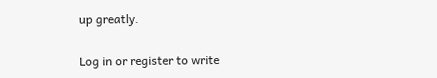up greatly.

Log in or register to write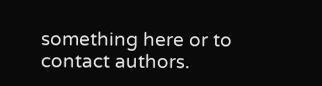something here or to contact authors.